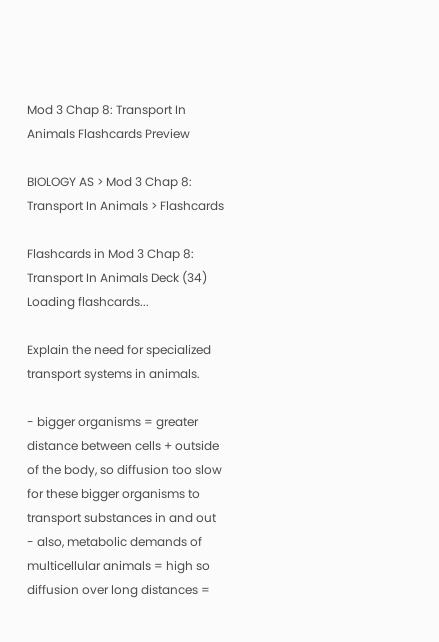Mod 3 Chap 8: Transport In Animals Flashcards Preview

BIOLOGY AS > Mod 3 Chap 8: Transport In Animals > Flashcards

Flashcards in Mod 3 Chap 8: Transport In Animals Deck (34)
Loading flashcards...

Explain the need for specialized transport systems in animals.

- bigger organisms = greater distance between cells + outside of the body, so diffusion too slow for these bigger organisms to transport substances in and out
- also, metabolic demands of multicellular animals = high so diffusion over long distances =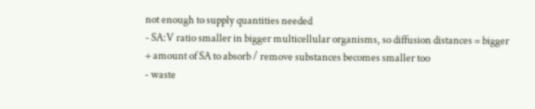not enough to supply quantities needed
- SA:V ratio smaller in bigger multicellular organisms, so diffusion distances = bigger + amount of SA to absorb / remove substances becomes smaller too
- waste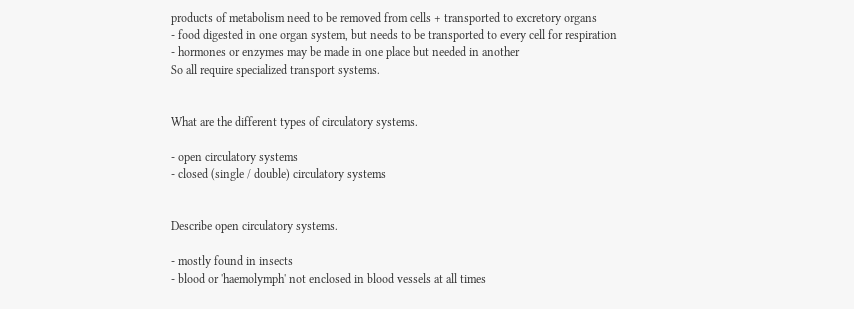products of metabolism need to be removed from cells + transported to excretory organs
- food digested in one organ system, but needs to be transported to every cell for respiration
- hormones or enzymes may be made in one place but needed in another
So all require specialized transport systems.


What are the different types of circulatory systems.

- open circulatory systems
- closed (single / double) circulatory systems


Describe open circulatory systems.

- mostly found in insects
- blood or 'haemolymph' not enclosed in blood vessels at all times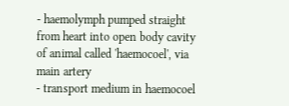- haemolymph pumped straight from heart into open body cavity of animal called 'haemocoel', via main artery
- transport medium in haemocoel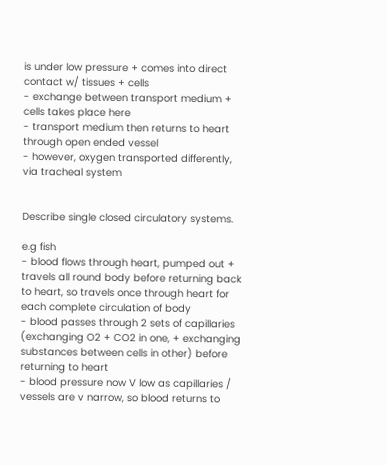is under low pressure + comes into direct contact w/ tissues + cells
- exchange between transport medium + cells takes place here
- transport medium then returns to heart through open ended vessel
- however, oxygen transported differently, via tracheal system


Describe single closed circulatory systems.

e.g fish
- blood flows through heart, pumped out + travels all round body before returning back to heart, so travels once through heart for each complete circulation of body
- blood passes through 2 sets of capillaries (exchanging O2 + CO2 in one, + exchanging substances between cells in other) before returning to heart
- blood pressure now V low as capillaries / vessels are v narrow, so blood returns to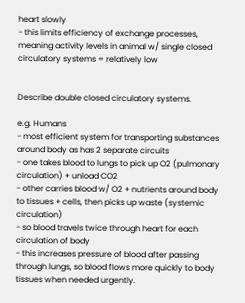heart slowly
- this limits efficiency of exchange processes, meaning activity levels in animal w/ single closed circulatory systems = relatively low


Describe double closed circulatory systems.

e.g. Humans
- most efficient system for transporting substances around body as has 2 separate circuits
- one takes blood to lungs to pick up O2 (pulmonary circulation) + unload CO2
- other carries blood w/ O2 + nutrients around body to tissues + cells, then picks up waste (systemic circulation)
- so blood travels twice through heart for each circulation of body
- this increases pressure of blood after passing through lungs, so blood flows more quickly to body tissues when needed urgently.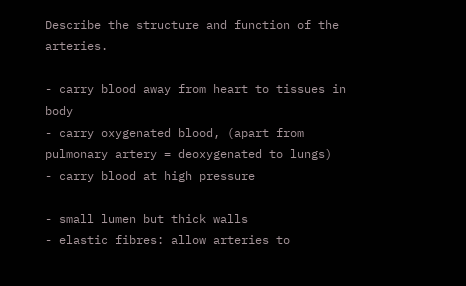Describe the structure and function of the arteries.

- carry blood away from heart to tissues in body
- carry oxygenated blood, (apart from pulmonary artery = deoxygenated to lungs)
- carry blood at high pressure

- small lumen but thick walls
- elastic fibres: allow arteries to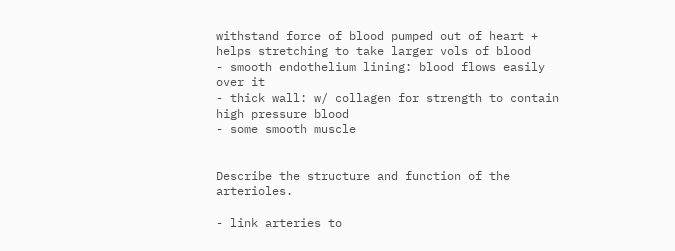withstand force of blood pumped out of heart + helps stretching to take larger vols of blood
- smooth endothelium lining: blood flows easily over it
- thick wall: w/ collagen for strength to contain high pressure blood
- some smooth muscle


Describe the structure and function of the arterioles.

- link arteries to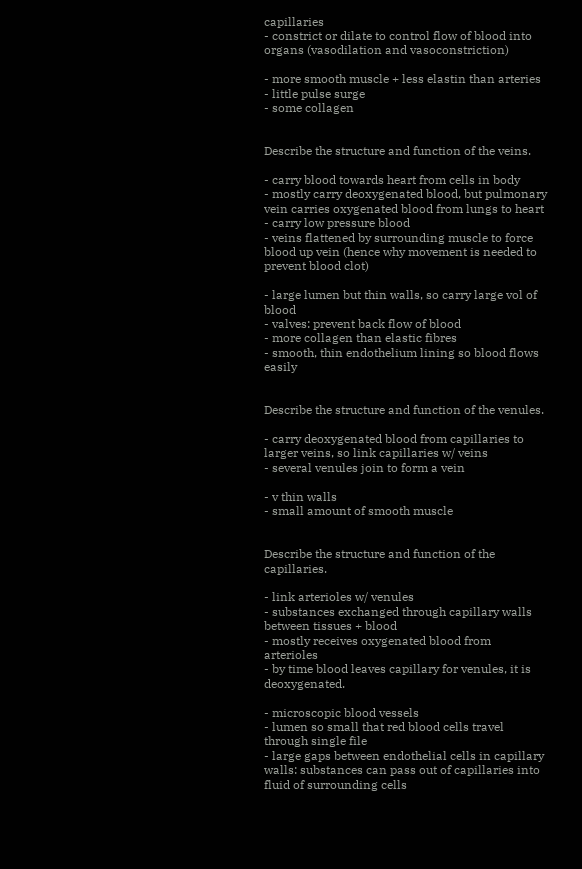capillaries
- constrict or dilate to control flow of blood into organs (vasodilation and vasoconstriction)

- more smooth muscle + less elastin than arteries
- little pulse surge
- some collagen


Describe the structure and function of the veins.

- carry blood towards heart from cells in body
- mostly carry deoxygenated blood, but pulmonary vein carries oxygenated blood from lungs to heart
- carry low pressure blood
- veins flattened by surrounding muscle to force blood up vein (hence why movement is needed to prevent blood clot)

- large lumen but thin walls, so carry large vol of blood
- valves: prevent back flow of blood
- more collagen than elastic fibres
- smooth, thin endothelium lining so blood flows easily


Describe the structure and function of the venules.

- carry deoxygenated blood from capillaries to larger veins, so link capillaries w/ veins
- several venules join to form a vein

- v thin walls
- small amount of smooth muscle


Describe the structure and function of the capillaries.

- link arterioles w/ venules
- substances exchanged through capillary walls between tissues + blood
- mostly receives oxygenated blood from arterioles
- by time blood leaves capillary for venules, it is deoxygenated.

- microscopic blood vessels
- lumen so small that red blood cells travel through single file
- large gaps between endothelial cells in capillary walls: substances can pass out of capillaries into fluid of surrounding cells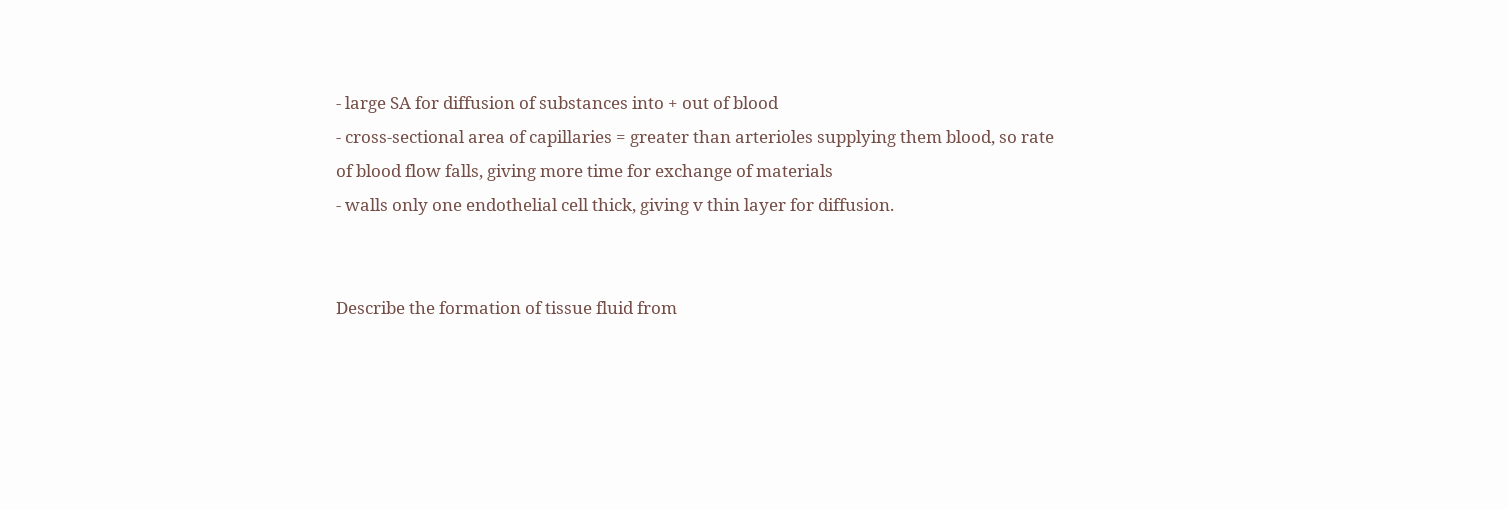- large SA for diffusion of substances into + out of blood
- cross-sectional area of capillaries = greater than arterioles supplying them blood, so rate of blood flow falls, giving more time for exchange of materials
- walls only one endothelial cell thick, giving v thin layer for diffusion.


Describe the formation of tissue fluid from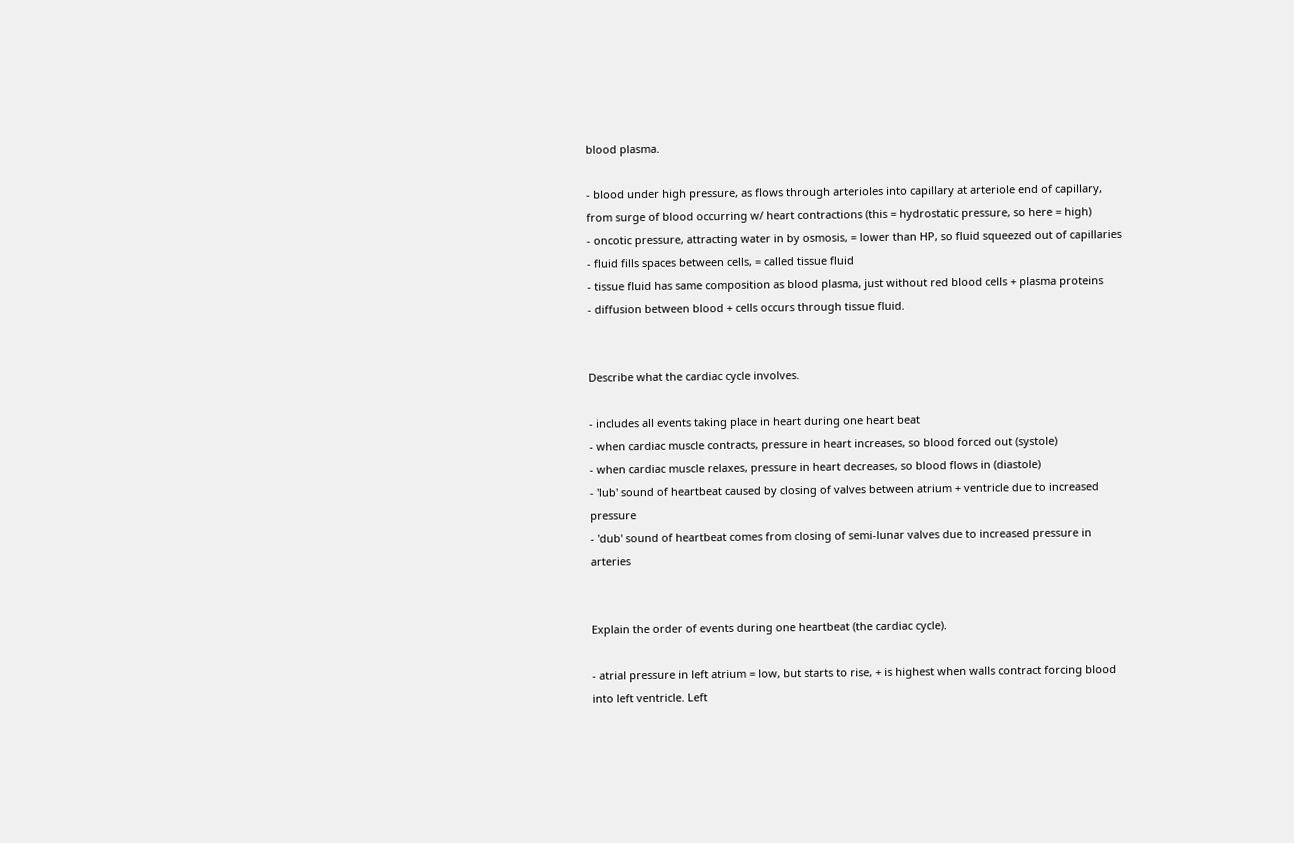blood plasma.

- blood under high pressure, as flows through arterioles into capillary at arteriole end of capillary, from surge of blood occurring w/ heart contractions (this = hydrostatic pressure, so here = high)
- oncotic pressure, attracting water in by osmosis, = lower than HP, so fluid squeezed out of capillaries
- fluid fills spaces between cells, = called tissue fluid
- tissue fluid has same composition as blood plasma, just without red blood cells + plasma proteins
- diffusion between blood + cells occurs through tissue fluid.


Describe what the cardiac cycle involves.

- includes all events taking place in heart during one heart beat
- when cardiac muscle contracts, pressure in heart increases, so blood forced out (systole)
- when cardiac muscle relaxes, pressure in heart decreases, so blood flows in (diastole)
- 'lub' sound of heartbeat caused by closing of valves between atrium + ventricle due to increased pressure
- 'dub' sound of heartbeat comes from closing of semi-lunar valves due to increased pressure in arteries


Explain the order of events during one heartbeat (the cardiac cycle).

- atrial pressure in left atrium = low, but starts to rise, + is highest when walls contract forcing blood into left ventricle. Left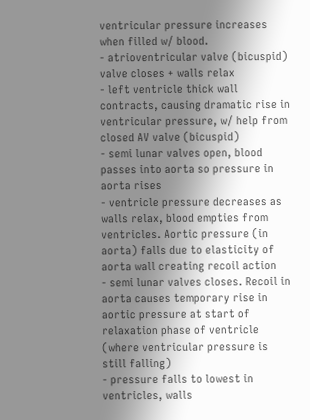ventricular pressure increases when filled w/ blood.
- atrioventricular valve (bicuspid) valve closes + walls relax
- left ventricle thick wall contracts, causing dramatic rise in ventricular pressure, w/ help from closed AV valve (bicuspid)
- semi lunar valves open, blood passes into aorta so pressure in aorta rises
- ventricle pressure decreases as walls relax, blood empties from ventricles. Aortic pressure (in aorta) falls due to elasticity of aorta wall creating recoil action
- semi lunar valves closes. Recoil in aorta causes temporary rise in aortic pressure at start of relaxation phase of ventricle (where ventricular pressure is still falling)
- pressure falls to lowest in ventricles, walls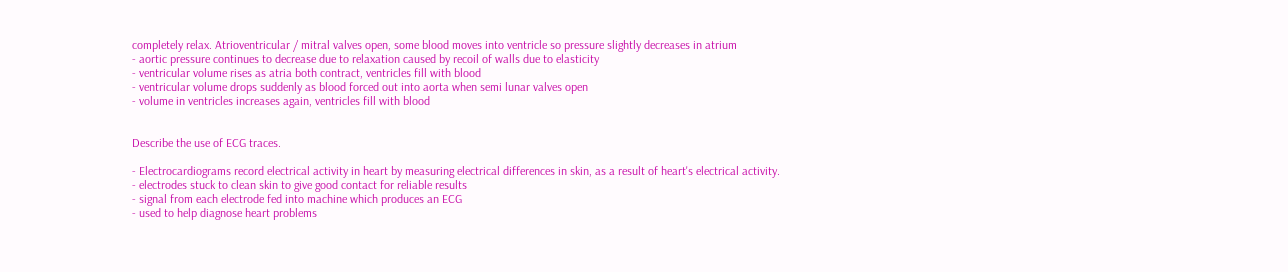completely relax. Atrioventricular / mitral valves open, some blood moves into ventricle so pressure slightly decreases in atrium
- aortic pressure continues to decrease due to relaxation caused by recoil of walls due to elasticity
- ventricular volume rises as atria both contract, ventricles fill with blood
- ventricular volume drops suddenly as blood forced out into aorta when semi lunar valves open
- volume in ventricles increases again, ventricles fill with blood


Describe the use of ECG traces.

- Electrocardiograms record electrical activity in heart by measuring electrical differences in skin, as a result of heart's electrical activity.
- electrodes stuck to clean skin to give good contact for reliable results
- signal from each electrode fed into machine which produces an ECG
- used to help diagnose heart problems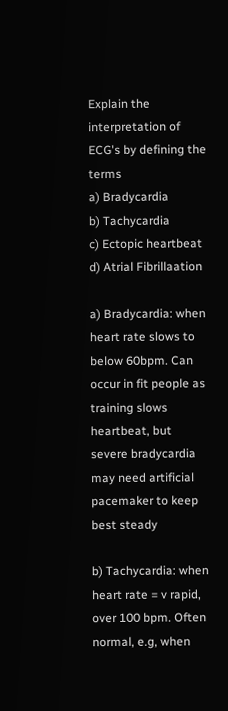Explain the interpretation of ECG's by defining the terms
a) Bradycardia
b) Tachycardia
c) Ectopic heartbeat
d) Atrial Fibrillaation

a) Bradycardia: when heart rate slows to below 60bpm. Can occur in fit people as training slows heartbeat, but severe bradycardia may need artificial pacemaker to keep best steady

b) Tachycardia: when heart rate = v rapid, over 100 bpm. Often normal, e.g, when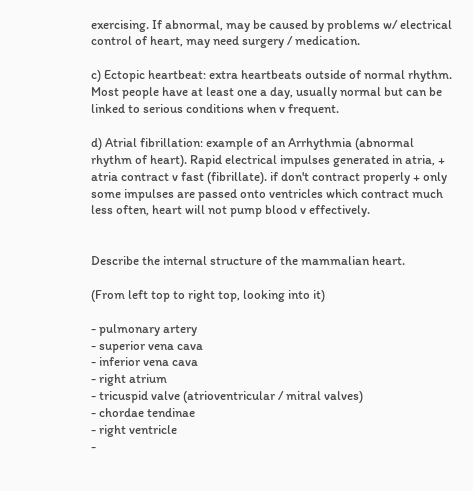exercising. If abnormal, may be caused by problems w/ electrical control of heart, may need surgery / medication.

c) Ectopic heartbeat: extra heartbeats outside of normal rhythm. Most people have at least one a day, usually normal but can be linked to serious conditions when v frequent.

d) Atrial fibrillation: example of an Arrhythmia (abnormal rhythm of heart). Rapid electrical impulses generated in atria, + atria contract v fast (fibrillate). if don't contract properly + only some impulses are passed onto ventricles which contract much less often, heart will not pump blood v effectively.


Describe the internal structure of the mammalian heart.

(From left top to right top, looking into it)

- pulmonary artery
- superior vena cava
- inferior vena cava
- right atrium
- tricuspid valve (atrioventricular / mitral valves)
- chordae tendinae
- right ventricle
-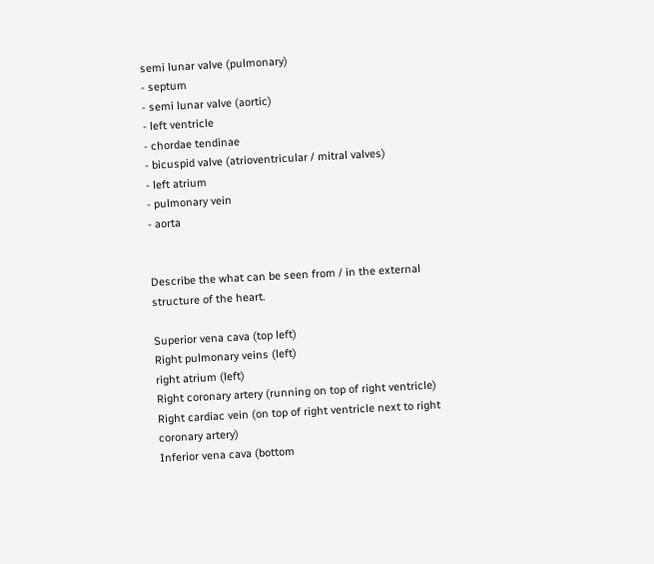semi lunar valve (pulmonary)
- septum
- semi lunar valve (aortic)
- left ventricle
- chordae tendinae
- bicuspid valve (atrioventricular / mitral valves)
- left atrium
- pulmonary vein
- aorta


Describe the what can be seen from / in the external structure of the heart.

Superior vena cava (top left)
Right pulmonary veins (left)
right atrium (left)
Right coronary artery (running on top of right ventricle)
Right cardiac vein (on top of right ventricle next to right coronary artery)
Inferior vena cava (bottom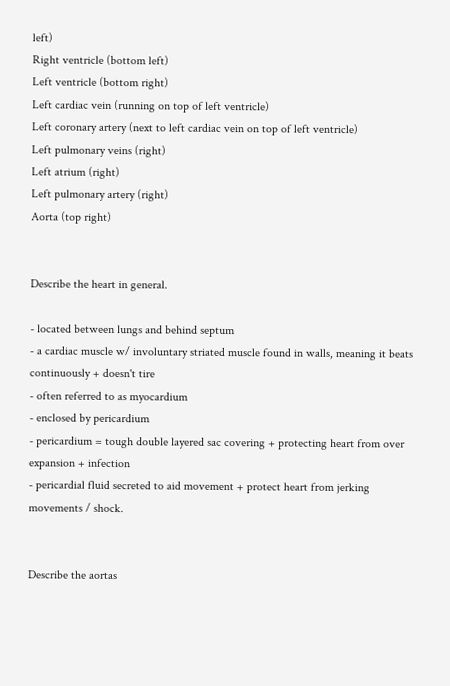left)
Right ventricle (bottom left)
Left ventricle (bottom right)
Left cardiac vein (running on top of left ventricle)
Left coronary artery (next to left cardiac vein on top of left ventricle)
Left pulmonary veins (right)
Left atrium (right)
Left pulmonary artery (right)
Aorta (top right)


Describe the heart in general.

- located between lungs and behind septum
- a cardiac muscle w/ involuntary striated muscle found in walls, meaning it beats continuously + doesn't tire
- often referred to as myocardium
- enclosed by pericardium
- pericardium = tough double layered sac covering + protecting heart from over expansion + infection
- pericardial fluid secreted to aid movement + protect heart from jerking movements / shock.


Describe the aortas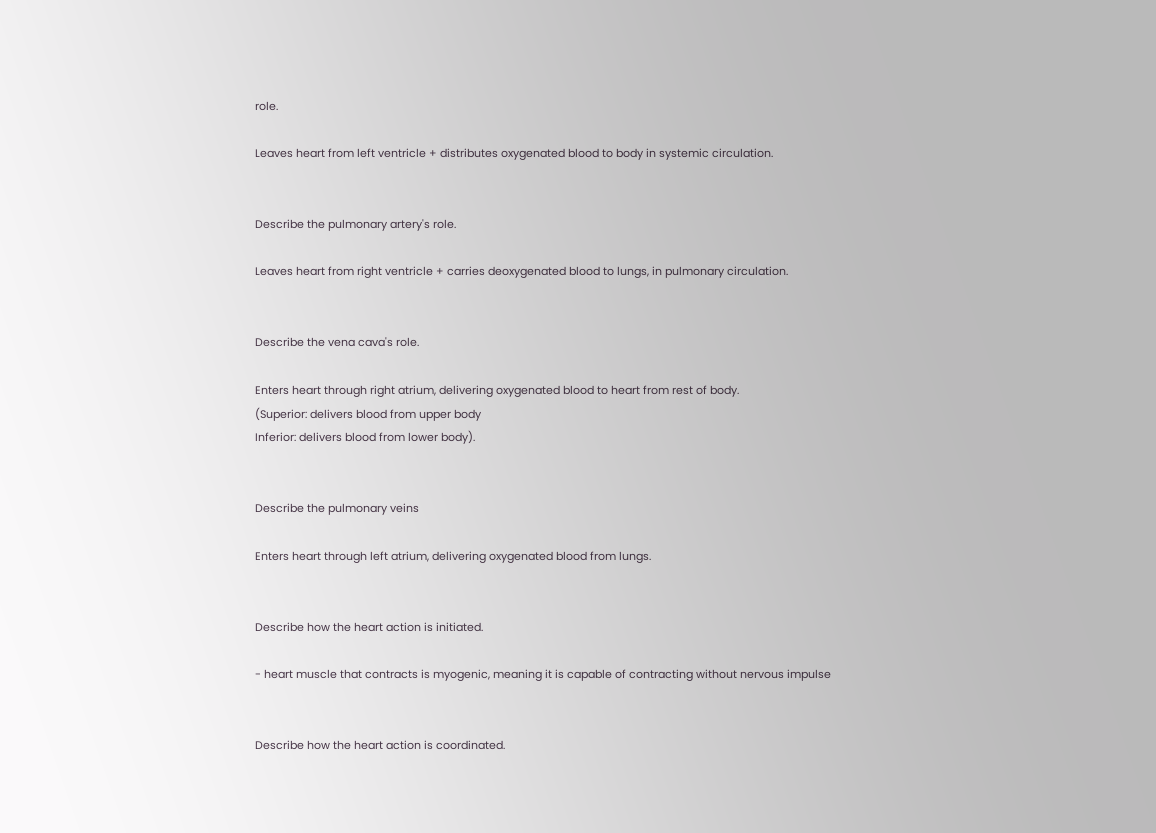role.

Leaves heart from left ventricle + distributes oxygenated blood to body in systemic circulation.


Describe the pulmonary artery's role.

Leaves heart from right ventricle + carries deoxygenated blood to lungs, in pulmonary circulation.


Describe the vena cava's role.

Enters heart through right atrium, delivering oxygenated blood to heart from rest of body.
(Superior: delivers blood from upper body
Inferior: delivers blood from lower body).


Describe the pulmonary veins

Enters heart through left atrium, delivering oxygenated blood from lungs.


Describe how the heart action is initiated.

- heart muscle that contracts is myogenic, meaning it is capable of contracting without nervous impulse


Describe how the heart action is coordinated.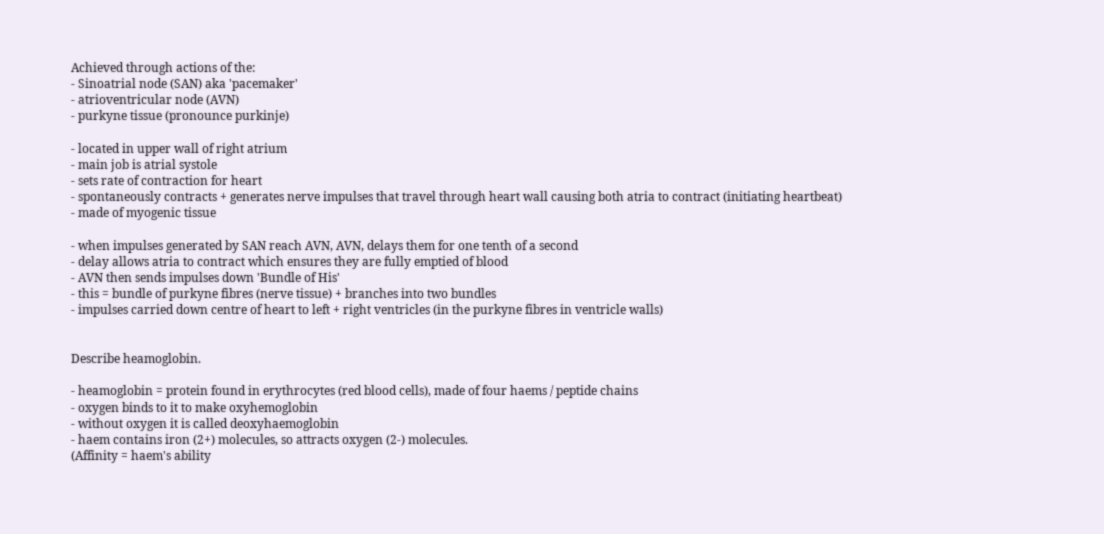Achieved through actions of the:
- Sinoatrial node (SAN) aka 'pacemaker'
- atrioventricular node (AVN)
- purkyne tissue (pronounce purkinje)

- located in upper wall of right atrium
- main job is atrial systole
- sets rate of contraction for heart
- spontaneously contracts + generates nerve impulses that travel through heart wall causing both atria to contract (initiating heartbeat)
- made of myogenic tissue

- when impulses generated by SAN reach AVN, AVN, delays them for one tenth of a second
- delay allows atria to contract which ensures they are fully emptied of blood
- AVN then sends impulses down 'Bundle of His'
- this = bundle of purkyne fibres (nerve tissue) + branches into two bundles
- impulses carried down centre of heart to left + right ventricles (in the purkyne fibres in ventricle walls)


Describe heamoglobin.

- heamoglobin = protein found in erythrocytes (red blood cells), made of four haems / peptide chains
- oxygen binds to it to make oxyhemoglobin
- without oxygen it is called deoxyhaemoglobin
- haem contains iron (2+) molecules, so attracts oxygen (2-) molecules.
(Affinity = haem's ability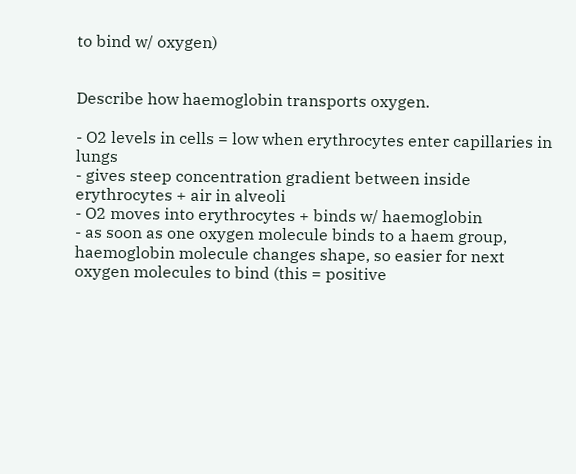to bind w/ oxygen)


Describe how haemoglobin transports oxygen.

- O2 levels in cells = low when erythrocytes enter capillaries in lungs
- gives steep concentration gradient between inside erythrocytes + air in alveoli
- O2 moves into erythrocytes + binds w/ haemoglobin
- as soon as one oxygen molecule binds to a haem group, haemoglobin molecule changes shape, so easier for next oxygen molecules to bind (this = positive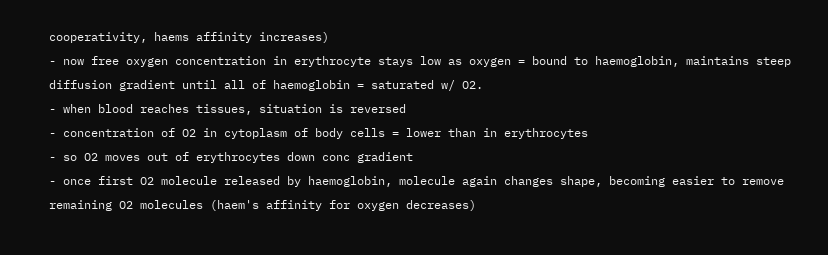cooperativity, haems affinity increases)
- now free oxygen concentration in erythrocyte stays low as oxygen = bound to haemoglobin, maintains steep diffusion gradient until all of haemoglobin = saturated w/ O2.
- when blood reaches tissues, situation is reversed
- concentration of O2 in cytoplasm of body cells = lower than in erythrocytes
- so O2 moves out of erythrocytes down conc gradient
- once first O2 molecule released by haemoglobin, molecule again changes shape, becoming easier to remove remaining O2 molecules (haem's affinity for oxygen decreases)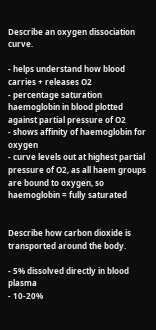Describe an oxygen dissociation curve.

- helps understand how blood carries + releases O2
- percentage saturation haemoglobin in blood plotted against partial pressure of O2
- shows affinity of haemoglobin for oxygen
- curve levels out at highest partial pressure of O2, as all haem groups are bound to oxygen, so haemoglobin = fully saturated


Describe how carbon dioxide is transported around the body.

- 5% dissolved directly in blood plasma
- 10-20%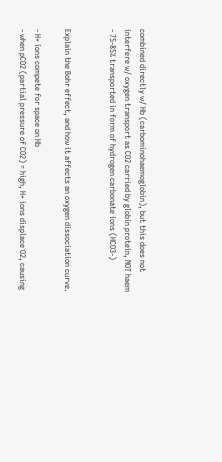combined directly w/ Hb (carbominohaemoglobin), but this does not interfere w/ oxygen transport as CO2 carried by globin protein, NOT haem
- 75-85% transported in form of hydrogen carbonate ions (HCO3-)


Explain the Bohr effect, and how it affects an oxygen dissociation curve.

- H+ ions compete for space on Hb
- when pCO2 (partial pressure of CO2) = high, H+ ions displace O2, causing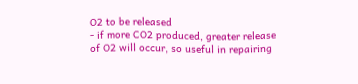O2 to be released
- if more CO2 produced, greater release of O2 will occur, so useful in repairing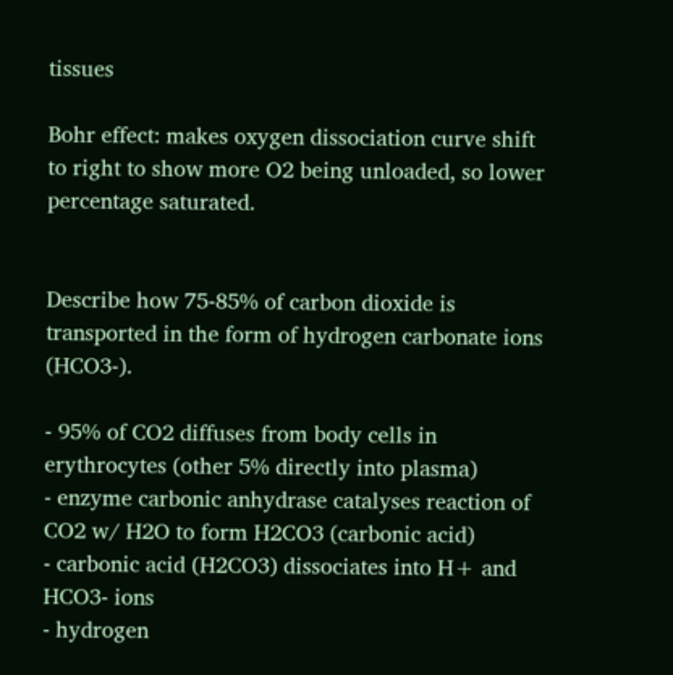tissues

Bohr effect: makes oxygen dissociation curve shift to right to show more O2 being unloaded, so lower percentage saturated.


Describe how 75-85% of carbon dioxide is transported in the form of hydrogen carbonate ions (HCO3-).

- 95% of CO2 diffuses from body cells in erythrocytes (other 5% directly into plasma)
- enzyme carbonic anhydrase catalyses reaction of CO2 w/ H2O to form H2CO3 (carbonic acid)
- carbonic acid (H2CO3) dissociates into H+ and HCO3- ions
- hydrogen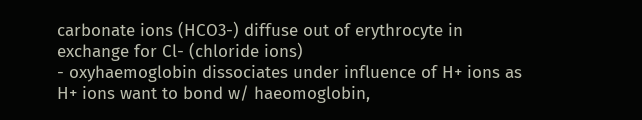carbonate ions (HCO3-) diffuse out of erythrocyte in exchange for Cl- (chloride ions)
- oxyhaemoglobin dissociates under influence of H+ ions as H+ ions want to bond w/ haeomoglobin,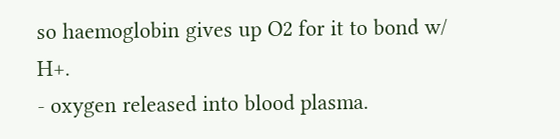so haemoglobin gives up O2 for it to bond w/ H+.
- oxygen released into blood plasma.